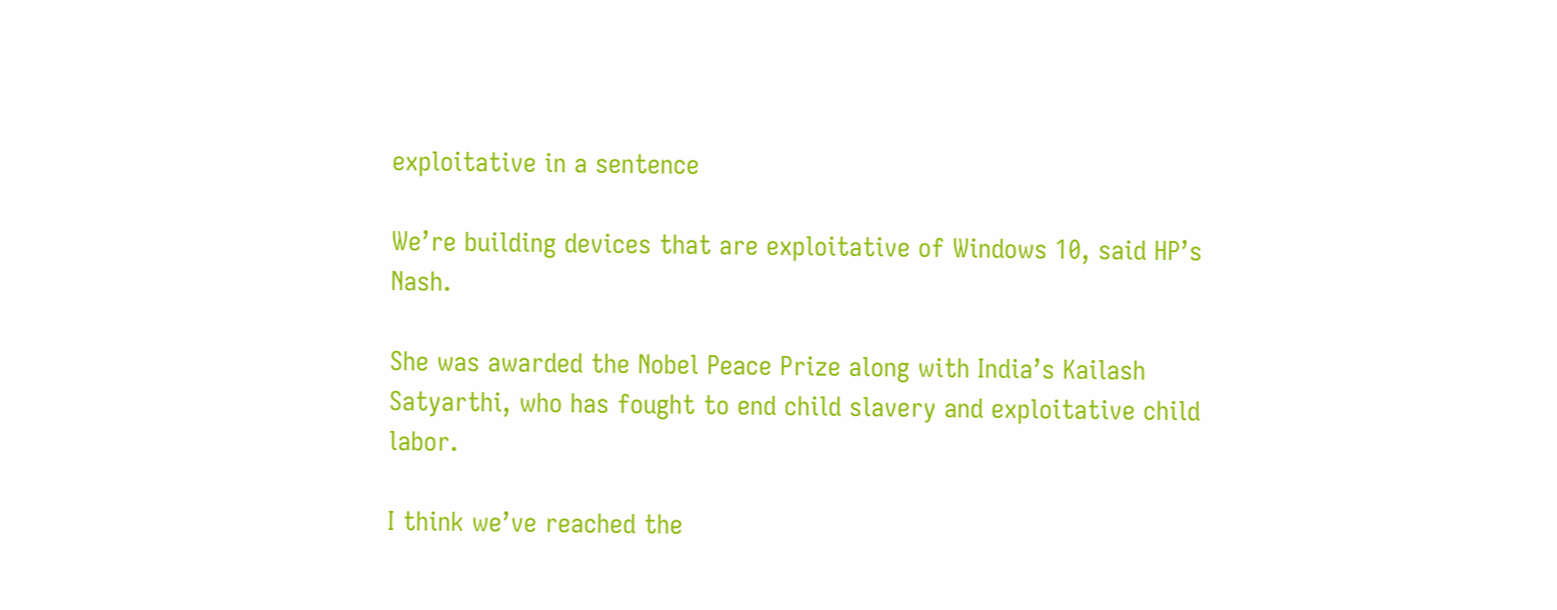exploitative in a sentence

We’re building devices that are exploitative of Windows 10, said HP’s Nash.

She was awarded the Nobel Peace Prize along with India’s Kailash Satyarthi, who has fought to end child slavery and exploitative child labor.

I think we’ve reached the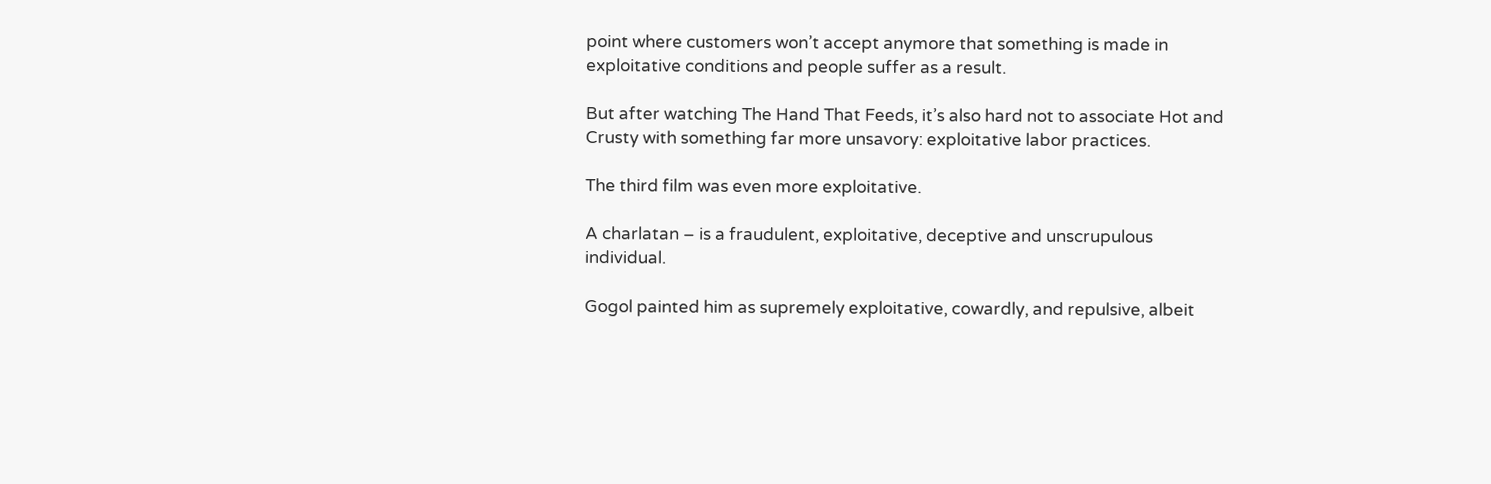point where customers won’t accept anymore that something is made in exploitative conditions and people suffer as a result.

But after watching The Hand That Feeds, it’s also hard not to associate Hot and Crusty with something far more unsavory: exploitative labor practices.

The third film was even more exploitative.

A charlatan – is a fraudulent, exploitative, deceptive and unscrupulous individual.

Gogol painted him as supremely exploitative, cowardly, and repulsive, albeit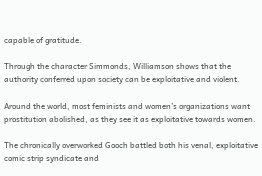capable of gratitude.

Through the character Simmonds, Williamson shows that the authority conferred upon society can be exploitative and violent.

Around the world, most feminists and women’s organizations want prostitution abolished, as they see it as exploitative towards women.

The chronically overworked Gooch battled both his venal, exploitative comic strip syndicate and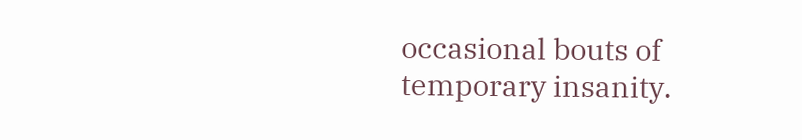occasional bouts of temporary insanity.